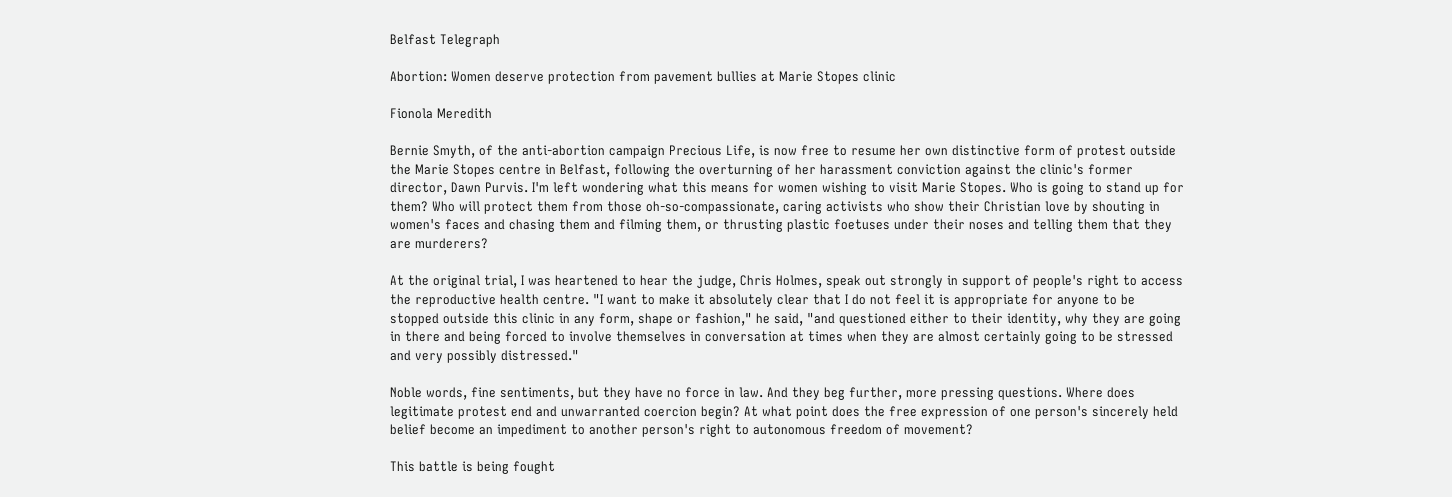Belfast Telegraph

Abortion: Women deserve protection from pavement bullies at Marie Stopes clinic

Fionola Meredith

Bernie Smyth, of the anti-abortion campaign Precious Life, is now free to resume her own distinctive form of protest outside the Marie Stopes centre in Belfast, following the overturning of her harassment conviction against the clinic's former director, Dawn Purvis. I'm left wondering what this means for women wishing to visit Marie Stopes. Who is going to stand up for them? Who will protect them from those oh-so-compassionate, caring activists who show their Christian love by shouting in women's faces and chasing them and filming them, or thrusting plastic foetuses under their noses and telling them that they are murderers?

At the original trial, I was heartened to hear the judge, Chris Holmes, speak out strongly in support of people's right to access the reproductive health centre. "I want to make it absolutely clear that I do not feel it is appropriate for anyone to be stopped outside this clinic in any form, shape or fashion," he said, "and questioned either to their identity, why they are going in there and being forced to involve themselves in conversation at times when they are almost certainly going to be stressed and very possibly distressed."

Noble words, fine sentiments, but they have no force in law. And they beg further, more pressing questions. Where does legitimate protest end and unwarranted coercion begin? At what point does the free expression of one person's sincerely held belief become an impediment to another person's right to autonomous freedom of movement?

This battle is being fought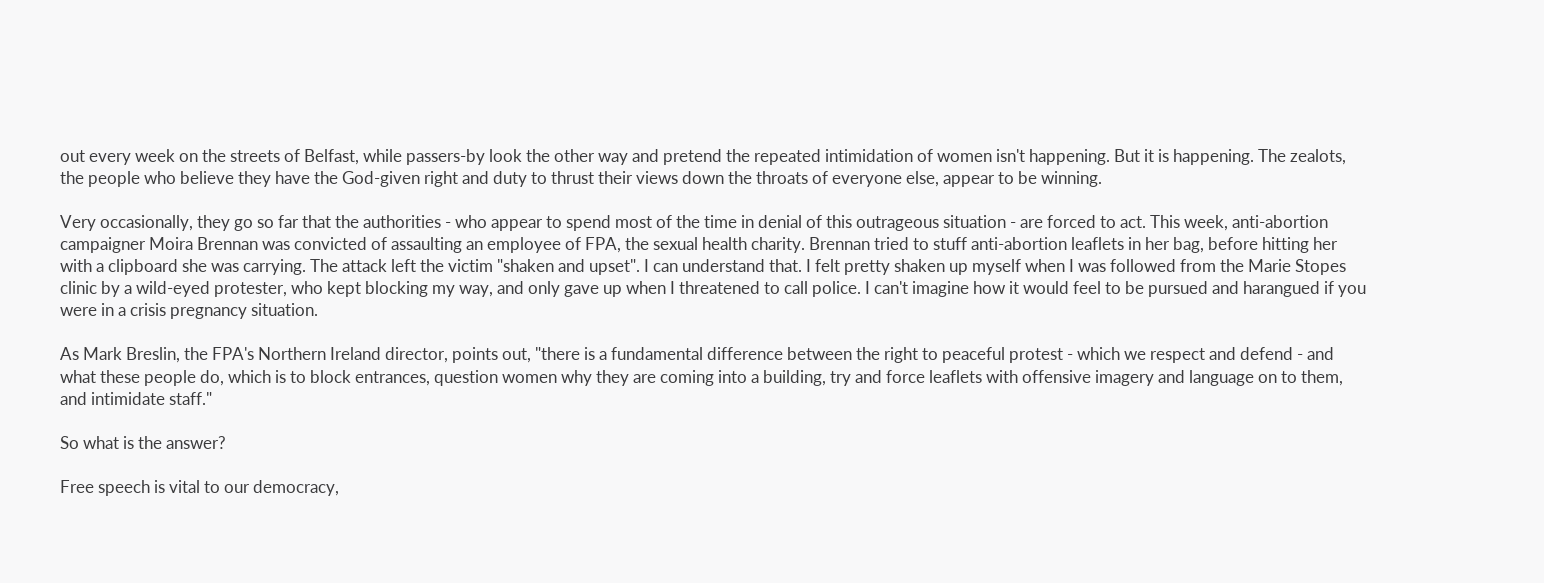out every week on the streets of Belfast, while passers-by look the other way and pretend the repeated intimidation of women isn't happening. But it is happening. The zealots, the people who believe they have the God-given right and duty to thrust their views down the throats of everyone else, appear to be winning.

Very occasionally, they go so far that the authorities - who appear to spend most of the time in denial of this outrageous situation - are forced to act. This week, anti-abortion campaigner Moira Brennan was convicted of assaulting an employee of FPA, the sexual health charity. Brennan tried to stuff anti-abortion leaflets in her bag, before hitting her with a clipboard she was carrying. The attack left the victim "shaken and upset". I can understand that. I felt pretty shaken up myself when I was followed from the Marie Stopes clinic by a wild-eyed protester, who kept blocking my way, and only gave up when I threatened to call police. I can't imagine how it would feel to be pursued and harangued if you were in a crisis pregnancy situation.

As Mark Breslin, the FPA's Northern Ireland director, points out, "there is a fundamental difference between the right to peaceful protest - which we respect and defend - and what these people do, which is to block entrances, question women why they are coming into a building, try and force leaflets with offensive imagery and language on to them, and intimidate staff."

So what is the answer?

Free speech is vital to our democracy,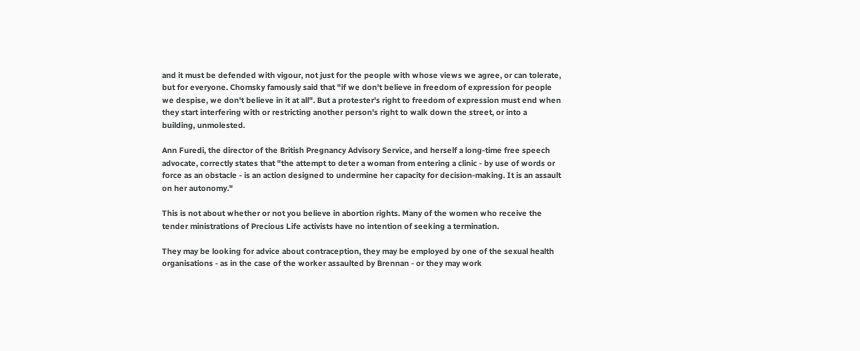and it must be defended with vigour, not just for the people with whose views we agree, or can tolerate, but for everyone. Chomsky famously said that "if we don't believe in freedom of expression for people we despise, we don't believe in it at all". But a protester's right to freedom of expression must end when they start interfering with or restricting another person's right to walk down the street, or into a building, unmolested.

Ann Furedi, the director of the British Pregnancy Advisory Service, and herself a long-time free speech advocate, correctly states that "the attempt to deter a woman from entering a clinic - by use of words or force as an obstacle - is an action designed to undermine her capacity for decision-making. It is an assault on her autonomy."

This is not about whether or not you believe in abortion rights. Many of the women who receive the tender ministrations of Precious Life activists have no intention of seeking a termination.

They may be looking for advice about contraception, they may be employed by one of the sexual health organisations - as in the case of the worker assaulted by Brennan - or they may work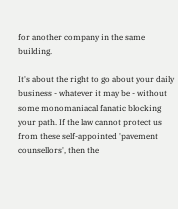for another company in the same building.

It's about the right to go about your daily business - whatever it may be - without some monomaniacal fanatic blocking your path. If the law cannot protect us from these self-appointed 'pavement counsellors', then the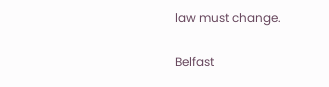law must change.

Belfast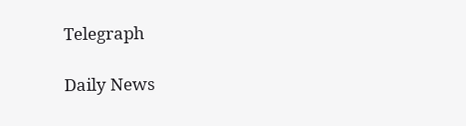Telegraph

Daily News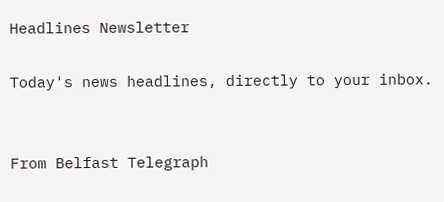Headlines Newsletter

Today's news headlines, directly to your inbox.


From Belfast Telegraph